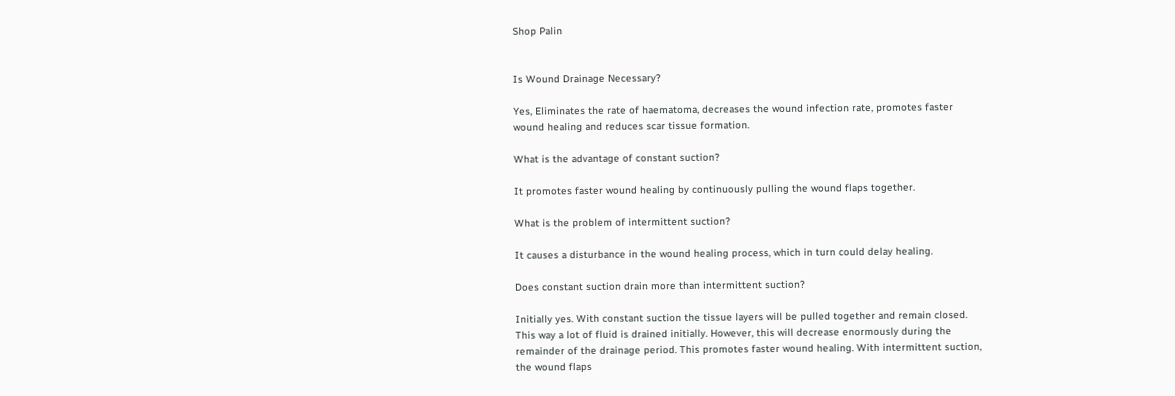Shop Palin


Is Wound Drainage Necessary?

Yes, Eliminates the rate of haematoma, decreases the wound infection rate, promotes faster wound healing and reduces scar tissue formation.

What is the advantage of constant suction?

It promotes faster wound healing by continuously pulling the wound flaps together.

What is the problem of intermittent suction?

It causes a disturbance in the wound healing process, which in turn could delay healing.

Does constant suction drain more than intermittent suction?

Initially yes. With constant suction the tissue layers will be pulled together and remain closed. This way a lot of fluid is drained initially. However, this will decrease enormously during the remainder of the drainage period. This promotes faster wound healing. With intermittent suction, the wound flaps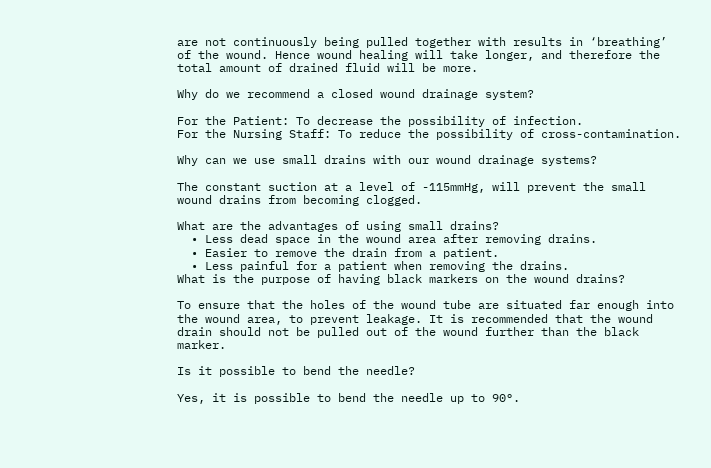are not continuously being pulled together with results in ‘breathing’ of the wound. Hence wound healing will take longer, and therefore the total amount of drained fluid will be more.

Why do we recommend a closed wound drainage system?

For the Patient: To decrease the possibility of infection.
For the Nursing Staff: To reduce the possibility of cross-contamination.

Why can we use small drains with our wound drainage systems?

The constant suction at a level of -115mmHg, will prevent the small wound drains from becoming clogged.

What are the advantages of using small drains?
  • Less dead space in the wound area after removing drains.
  • Easier to remove the drain from a patient.
  • Less painful for a patient when removing the drains.
What is the purpose of having black markers on the wound drains?

To ensure that the holes of the wound tube are situated far enough into the wound area, to prevent leakage. It is recommended that the wound drain should not be pulled out of the wound further than the black marker.

Is it possible to bend the needle?

Yes, it is possible to bend the needle up to 90°.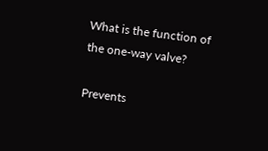What is the function of the one-way valve?

Prevents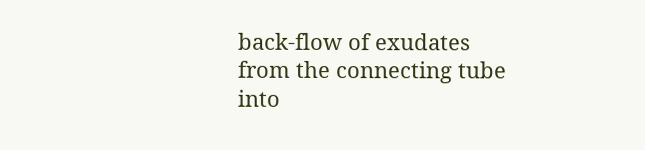back-flow of exudates from the connecting tube into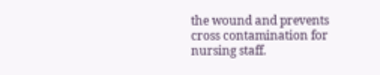the wound and prevents cross contamination for nursing staff.